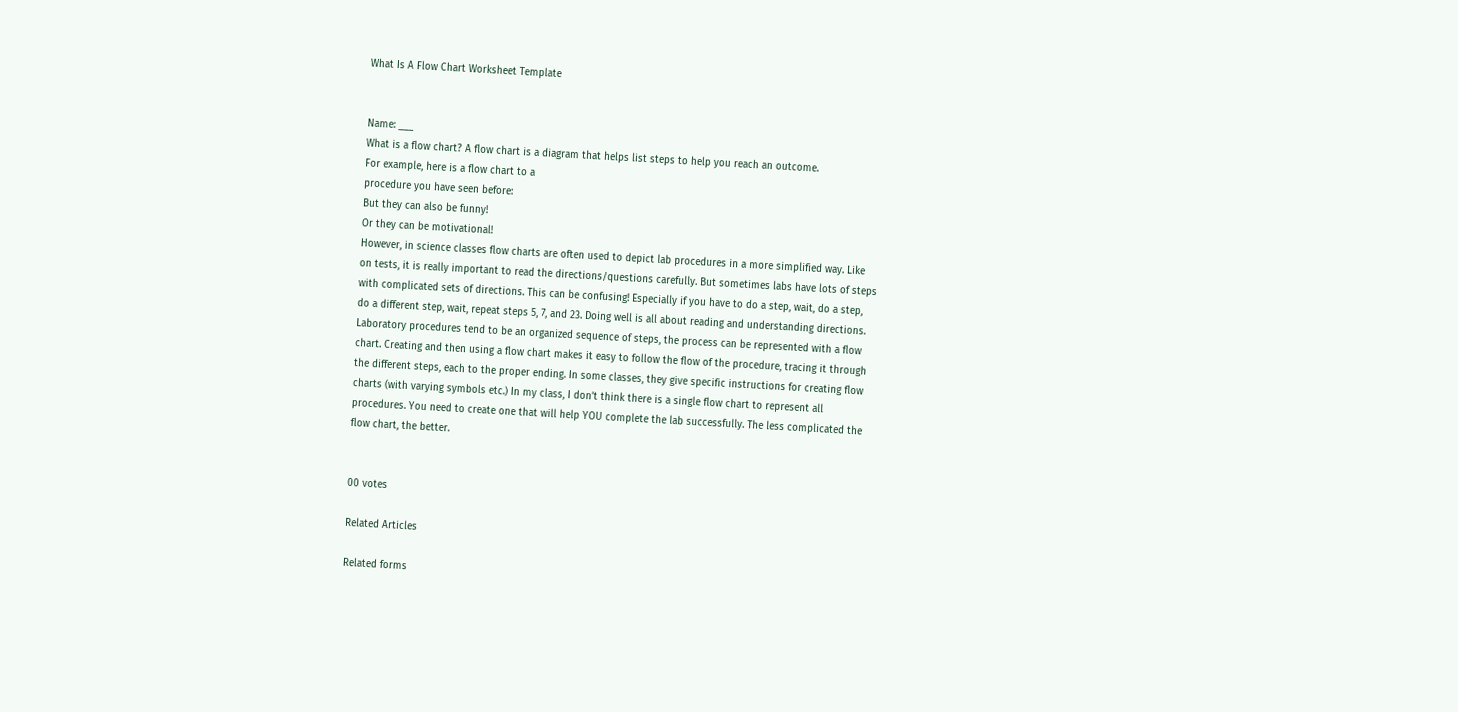What Is A Flow Chart Worksheet Template


Name: ___
What is a flow chart? A flow chart is a diagram that helps list steps to help you reach an outcome.
For example, here is a flow chart to a
procedure you have seen before:
But they can also be funny!
Or they can be motivational!
However, in science classes flow charts are often used to depict lab procedures in a more simplified way. Like
on tests, it is really important to read the directions/questions carefully. But sometimes labs have lots of steps
with complicated sets of directions. This can be confusing! Especially if you have to do a step, wait, do a step,
do a different step, wait, repeat steps 5, 7, and 23. Doing well is all about reading and understanding directions.
Laboratory procedures tend to be an organized sequence of steps, the process can be represented with a flow
chart. Creating and then using a flow chart makes it easy to follow the flow of the procedure, tracing it through
the different steps, each to the proper ending. In some classes, they give specific instructions for creating flow
charts (with varying symbols etc.) In my class, I don’t think there is a single flow chart to represent all
procedures. You need to create one that will help YOU complete the lab successfully. The less complicated the
flow chart, the better.


00 votes

Related Articles

Related forms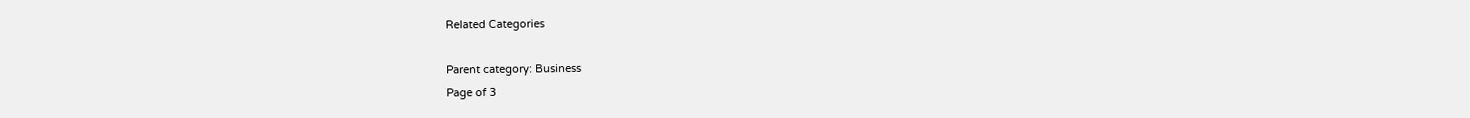Related Categories

Parent category: Business
Page of 3